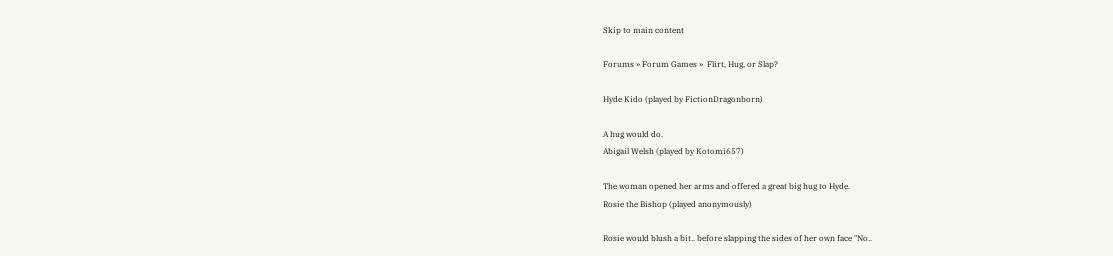Skip to main content

Forums » Forum Games »  Flirt, Hug, or Slap?

Hyde Kido (played by FictionDragonborn)

A hug would do.
Abigail Welsh (played by Kotomi657)

The woman opened her arms and offered a great big hug to Hyde.
Rosie the Bishop (played anonymously)

Rosie would blush a bit.. before slapping the sides of her own face "No..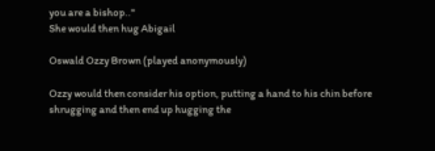you are a bishop.."
She would then hug Abigail

Oswald Ozzy Brown (played anonymously)

Ozzy would then consider his option, putting a hand to his chin before shrugging and then end up hugging the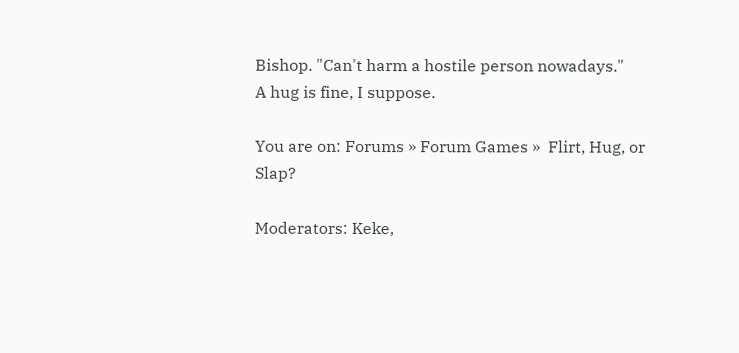Bishop. "Can't harm a hostile person nowadays."
A hug is fine, I suppose.

You are on: Forums » Forum Games »  Flirt, Hug, or Slap?

Moderators: Keke,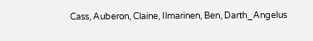Cass, Auberon, Claine, Ilmarinen, Ben, Darth_Angelus